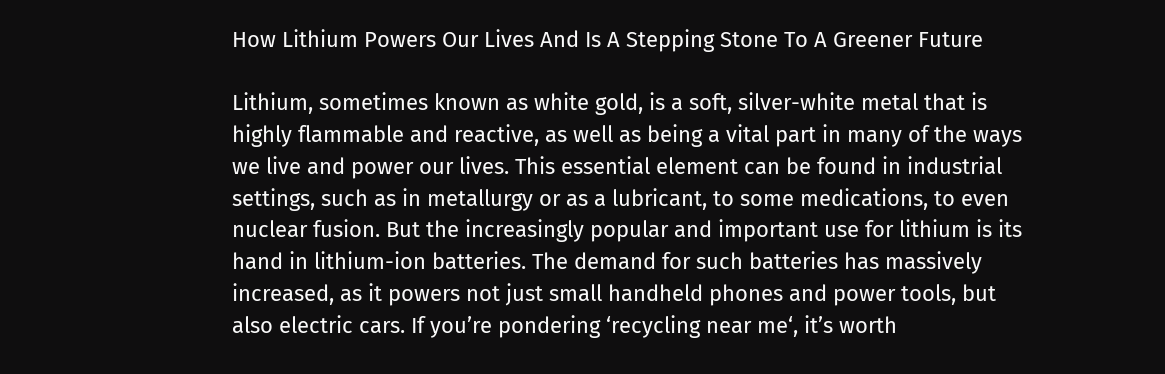How Lithium Powers Our Lives And Is A Stepping Stone To A Greener Future

Lithium, sometimes known as white gold, is a soft, silver-white metal that is highly flammable and reactive, as well as being a vital part in many of the ways we live and power our lives. This essential element can be found in industrial settings, such as in metallurgy or as a lubricant, to some medications, to even nuclear fusion. But the increasingly popular and important use for lithium is its hand in lithium-ion batteries. The demand for such batteries has massively increased, as it powers not just small handheld phones and power tools, but also electric cars. If you’re pondering ‘recycling near me‘, it’s worth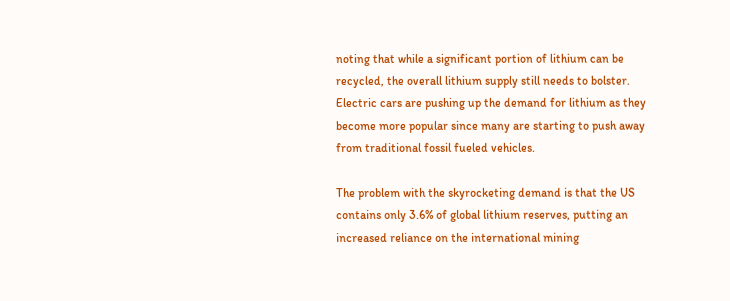noting that while a significant portion of lithium can be recycled, the overall lithium supply still needs to bolster. Electric cars are pushing up the demand for lithium as they become more popular since many are starting to push away from traditional fossil fueled vehicles.

The problem with the skyrocketing demand is that the US contains only 3.6% of global lithium reserves, putting an increased reliance on the international mining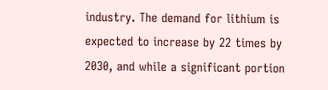industry. The demand for lithium is expected to increase by 22 times by 2030, and while a significant portion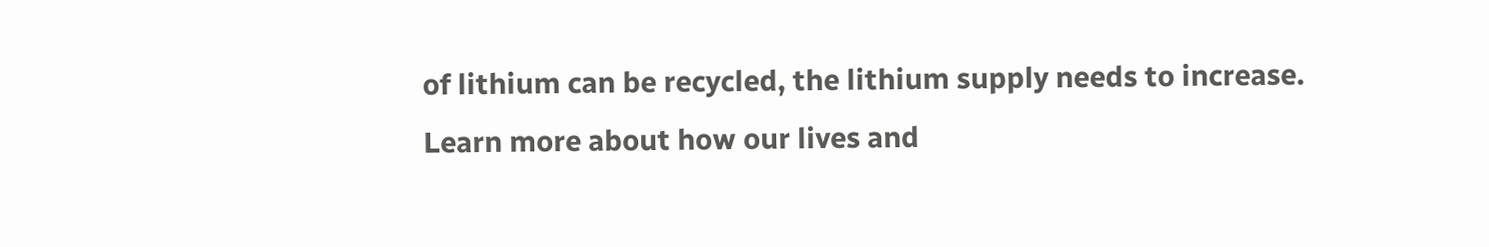of lithium can be recycled, the lithium supply needs to increase.
Learn more about how our lives and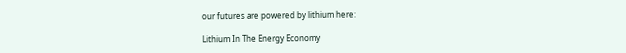our futures are powered by lithium here:

Lithium In The Energy Economy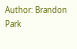Author: Brandon Park